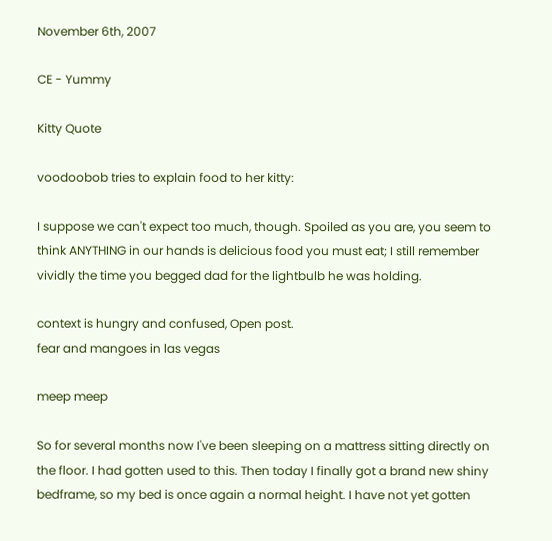November 6th, 2007

CE - Yummy

Kitty Quote

voodoobob tries to explain food to her kitty:

I suppose we can't expect too much, though. Spoiled as you are, you seem to think ANYTHING in our hands is delicious food you must eat; I still remember vividly the time you begged dad for the lightbulb he was holding.

context is hungry and confused, Open post.
fear and mangoes in las vegas

meep meep

So for several months now I've been sleeping on a mattress sitting directly on the floor. I had gotten used to this. Then today I finally got a brand new shiny bedframe, so my bed is once again a normal height. I have not yet gotten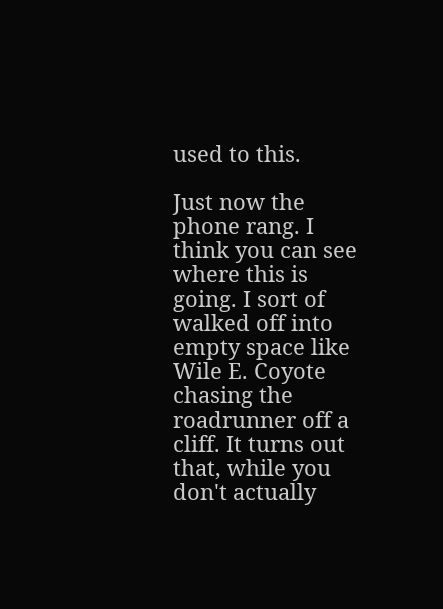used to this.

Just now the phone rang. I think you can see where this is going. I sort of walked off into empty space like Wile E. Coyote chasing the roadrunner off a cliff. It turns out that, while you don't actually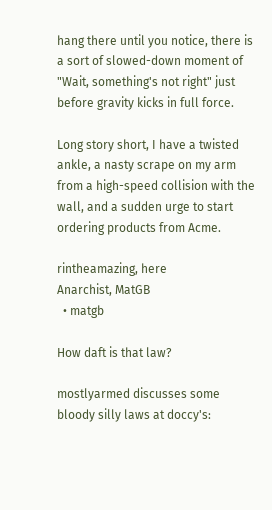hang there until you notice, there is a sort of slowed-down moment of "Wait, something's not right" just before gravity kicks in full force.

Long story short, I have a twisted ankle, a nasty scrape on my arm from a high-speed collision with the wall, and a sudden urge to start ordering products from Acme.

rintheamazing, here
Anarchist, MatGB
  • matgb

How daft is that law?

mostlyarmed discusses some bloody silly laws at doccy's: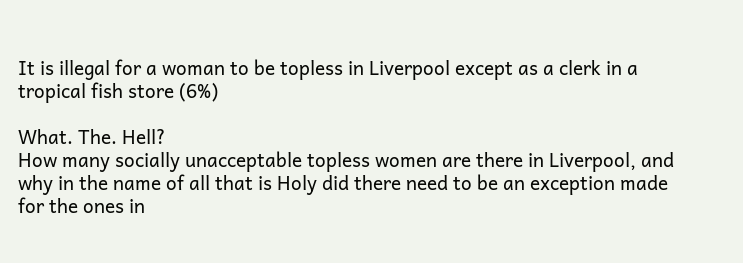It is illegal for a woman to be topless in Liverpool except as a clerk in a tropical fish store (6%)

What. The. Hell?
How many socially unacceptable topless women are there in Liverpool, and why in the name of all that is Holy did there need to be an exception made for the ones in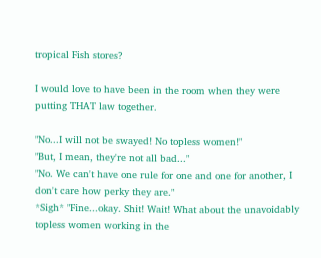tropical Fish stores?

I would love to have been in the room when they were putting THAT law together.

"No...I will not be swayed! No topless women!"
"But, I mean, they're not all bad..."
"No. We can't have one rule for one and one for another, I don't care how perky they are."
*Sigh* "Fine...okay. Shit! Wait! What about the unavoidably topless women working in the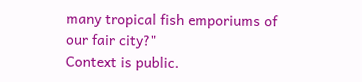many tropical fish emporiums of our fair city?"
Context is public.